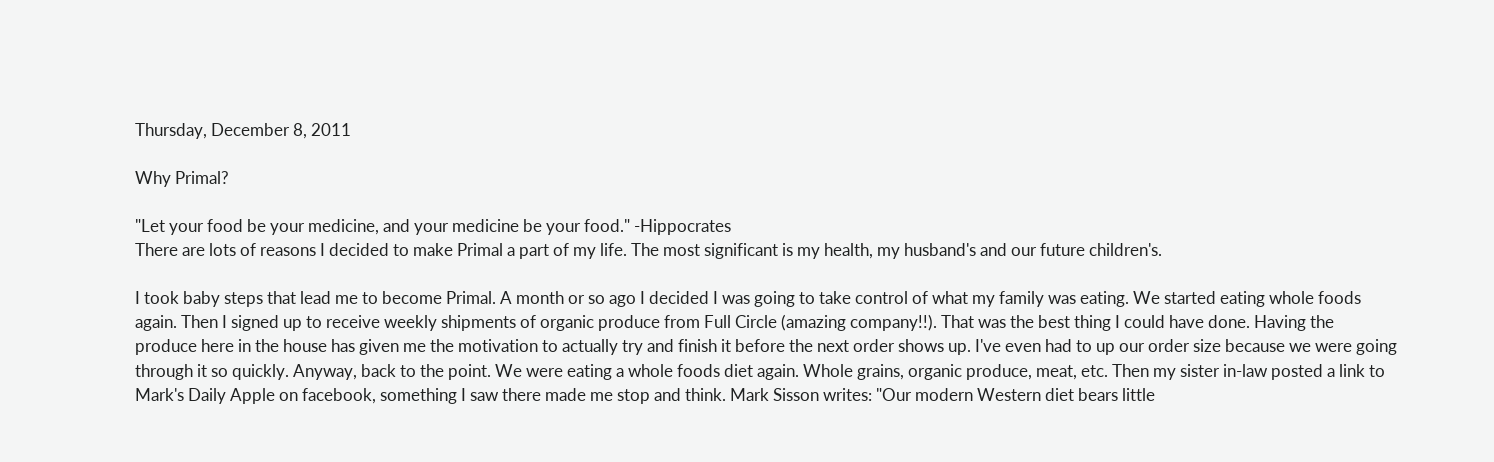Thursday, December 8, 2011

Why Primal?

"Let your food be your medicine, and your medicine be your food." -Hippocrates
There are lots of reasons I decided to make Primal a part of my life. The most significant is my health, my husband's and our future children's.

I took baby steps that lead me to become Primal. A month or so ago I decided I was going to take control of what my family was eating. We started eating whole foods again. Then I signed up to receive weekly shipments of organic produce from Full Circle (amazing company!!). That was the best thing I could have done. Having the produce here in the house has given me the motivation to actually try and finish it before the next order shows up. I've even had to up our order size because we were going through it so quickly. Anyway, back to the point. We were eating a whole foods diet again. Whole grains, organic produce, meat, etc. Then my sister in-law posted a link to Mark's Daily Apple on facebook, something I saw there made me stop and think. Mark Sisson writes: "Our modern Western diet bears little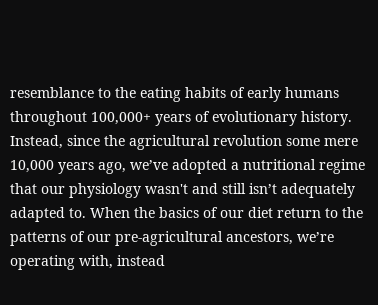resemblance to the eating habits of early humans throughout 100,000+ years of evolutionary history. Instead, since the agricultural revolution some mere 10,000 years ago, we’ve adopted a nutritional regime that our physiology wasn't and still isn’t adequately adapted to. When the basics of our diet return to the patterns of our pre-agricultural ancestors, we’re operating with, instead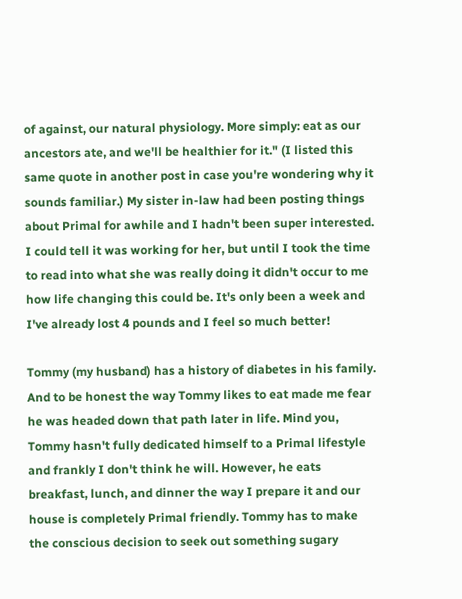of against, our natural physiology. More simply: eat as our ancestors ate, and we'll be healthier for it." (I listed this same quote in another post in case you're wondering why it sounds familiar.) My sister in-law had been posting things about Primal for awhile and I hadn't been super interested. I could tell it was working for her, but until I took the time to read into what she was really doing it didn't occur to me how life changing this could be. It's only been a week and I've already lost 4 pounds and I feel so much better!

Tommy (my husband) has a history of diabetes in his family. And to be honest the way Tommy likes to eat made me fear he was headed down that path later in life. Mind you, Tommy hasn't fully dedicated himself to a Primal lifestyle and frankly I don't think he will. However, he eats breakfast, lunch, and dinner the way I prepare it and our house is completely Primal friendly. Tommy has to make the conscious decision to seek out something sugary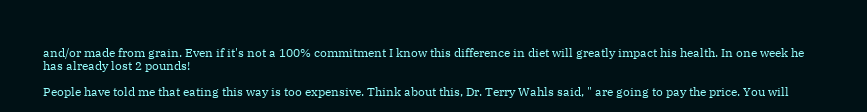and/or made from grain. Even if it's not a 100% commitment I know this difference in diet will greatly impact his health. In one week he has already lost 2 pounds!

People have told me that eating this way is too expensive. Think about this, Dr. Terry Wahls said, " are going to pay the price. You will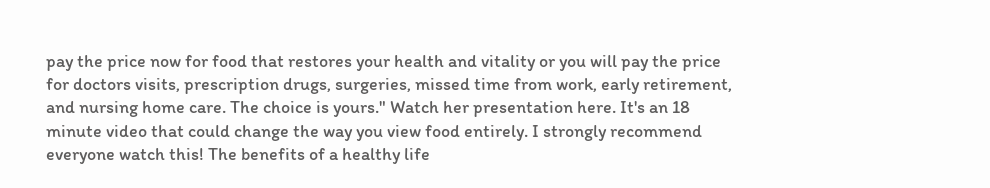pay the price now for food that restores your health and vitality or you will pay the price for doctors visits, prescription drugs, surgeries, missed time from work, early retirement, and nursing home care. The choice is yours." Watch her presentation here. It's an 18 minute video that could change the way you view food entirely. I strongly recommend everyone watch this! The benefits of a healthy life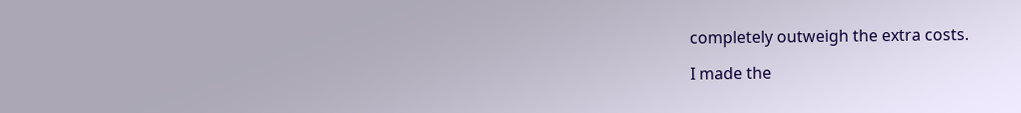completely outweigh the extra costs.

I made the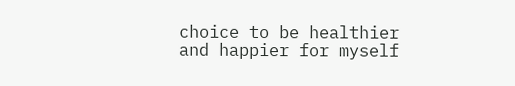choice to be healthier and happier for myself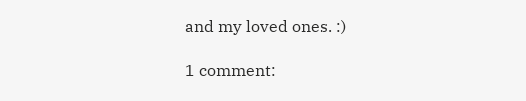and my loved ones. :)

1 comment: